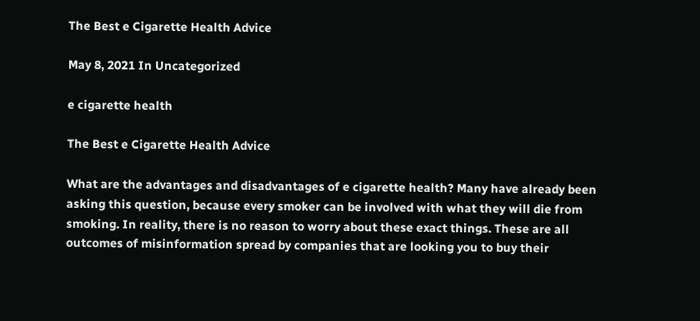The Best e Cigarette Health Advice

May 8, 2021 In Uncategorized

e cigarette health

The Best e Cigarette Health Advice

What are the advantages and disadvantages of e cigarette health? Many have already been asking this question, because every smoker can be involved with what they will die from smoking. In reality, there is no reason to worry about these exact things. These are all outcomes of misinformation spread by companies that are looking you to buy their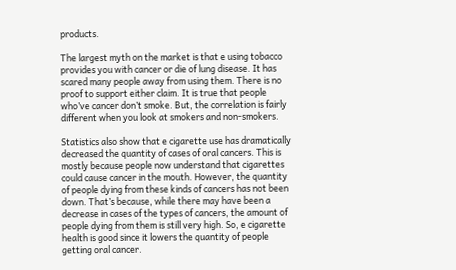products.

The largest myth on the market is that e using tobacco provides you with cancer or die of lung disease. It has scared many people away from using them. There is no proof to support either claim. It is true that people who’ve cancer don’t smoke. But, the correlation is fairly different when you look at smokers and non-smokers.

Statistics also show that e cigarette use has dramatically decreased the quantity of cases of oral cancers. This is mostly because people now understand that cigarettes could cause cancer in the mouth. However, the quantity of people dying from these kinds of cancers has not been down. That’s because, while there may have been a decrease in cases of the types of cancers, the amount of people dying from them is still very high. So, e cigarette health is good since it lowers the quantity of people getting oral cancer.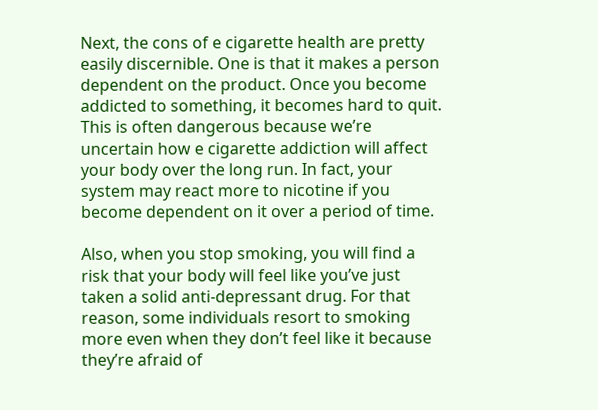Next, the cons of e cigarette health are pretty easily discernible. One is that it makes a person dependent on the product. Once you become addicted to something, it becomes hard to quit. This is often dangerous because we’re uncertain how e cigarette addiction will affect your body over the long run. In fact, your system may react more to nicotine if you become dependent on it over a period of time.

Also, when you stop smoking, you will find a risk that your body will feel like you’ve just taken a solid anti-depressant drug. For that reason, some individuals resort to smoking more even when they don’t feel like it because they’re afraid of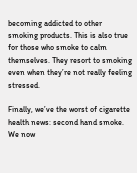becoming addicted to other smoking products. This is also true for those who smoke to calm themselves. They resort to smoking even when they’re not really feeling stressed.

Finally, we’ve the worst of cigarette health news: second hand smoke. We now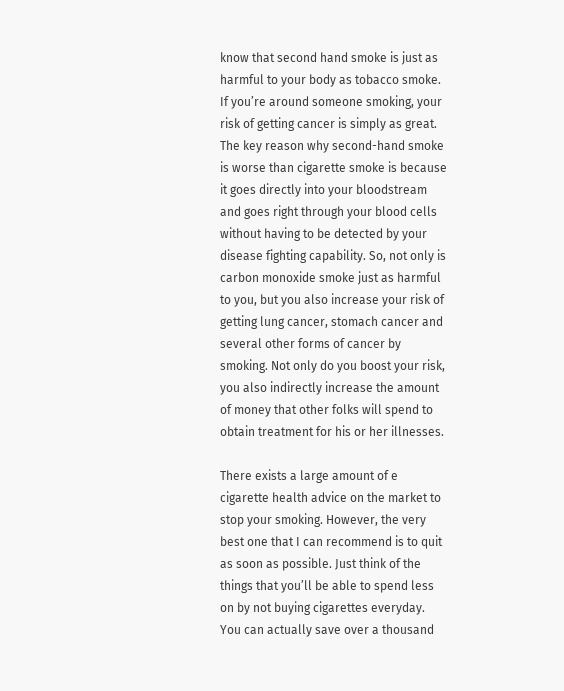know that second hand smoke is just as harmful to your body as tobacco smoke. If you’re around someone smoking, your risk of getting cancer is simply as great. The key reason why second-hand smoke is worse than cigarette smoke is because it goes directly into your bloodstream and goes right through your blood cells without having to be detected by your disease fighting capability. So, not only is carbon monoxide smoke just as harmful to you, but you also increase your risk of getting lung cancer, stomach cancer and several other forms of cancer by smoking. Not only do you boost your risk, you also indirectly increase the amount of money that other folks will spend to obtain treatment for his or her illnesses.

There exists a large amount of e cigarette health advice on the market to stop your smoking. However, the very best one that I can recommend is to quit as soon as possible. Just think of the things that you’ll be able to spend less on by not buying cigarettes everyday. You can actually save over a thousand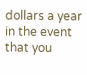dollars a year in the event that you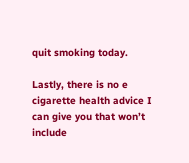quit smoking today.

Lastly, there is no e cigarette health advice I can give you that won’t include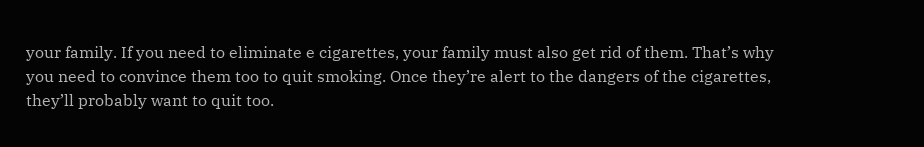your family. If you need to eliminate e cigarettes, your family must also get rid of them. That’s why you need to convince them too to quit smoking. Once they’re alert to the dangers of the cigarettes, they’ll probably want to quit too.